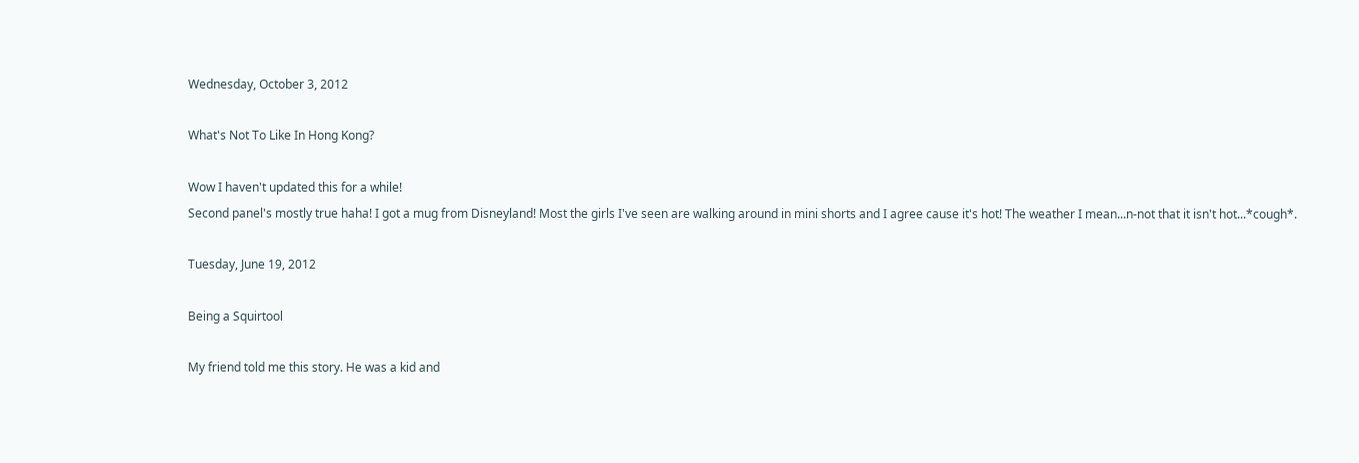Wednesday, October 3, 2012

What's Not To Like In Hong Kong?

Wow I haven't updated this for a while!
Second panel's mostly true haha! I got a mug from Disneyland! Most the girls I've seen are walking around in mini shorts and I agree cause it's hot! The weather I mean...n-not that it isn't hot...*cough*.

Tuesday, June 19, 2012

Being a Squirtool

My friend told me this story. He was a kid and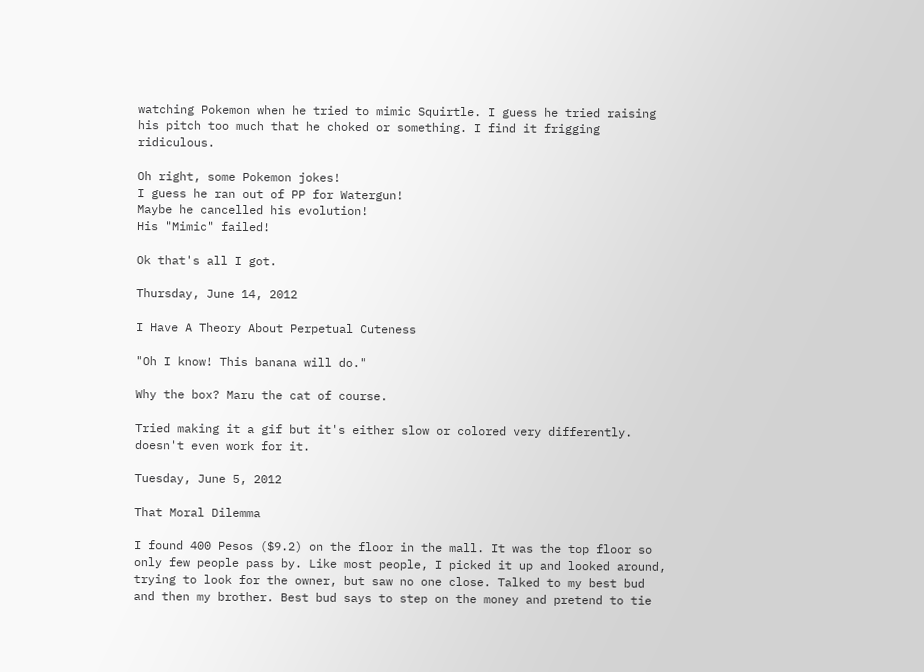watching Pokemon when he tried to mimic Squirtle. I guess he tried raising his pitch too much that he choked or something. I find it frigging ridiculous.

Oh right, some Pokemon jokes!
I guess he ran out of PP for Watergun!
Maybe he cancelled his evolution!
His "Mimic" failed!

Ok that's all I got.

Thursday, June 14, 2012

I Have A Theory About Perpetual Cuteness

"Oh I know! This banana will do."

Why the box? Maru the cat of course.

Tried making it a gif but it's either slow or colored very differently. doesn't even work for it.

Tuesday, June 5, 2012

That Moral Dilemma

I found 400 Pesos ($9.2) on the floor in the mall. It was the top floor so only few people pass by. Like most people, I picked it up and looked around, trying to look for the owner, but saw no one close. Talked to my best bud and then my brother. Best bud says to step on the money and pretend to tie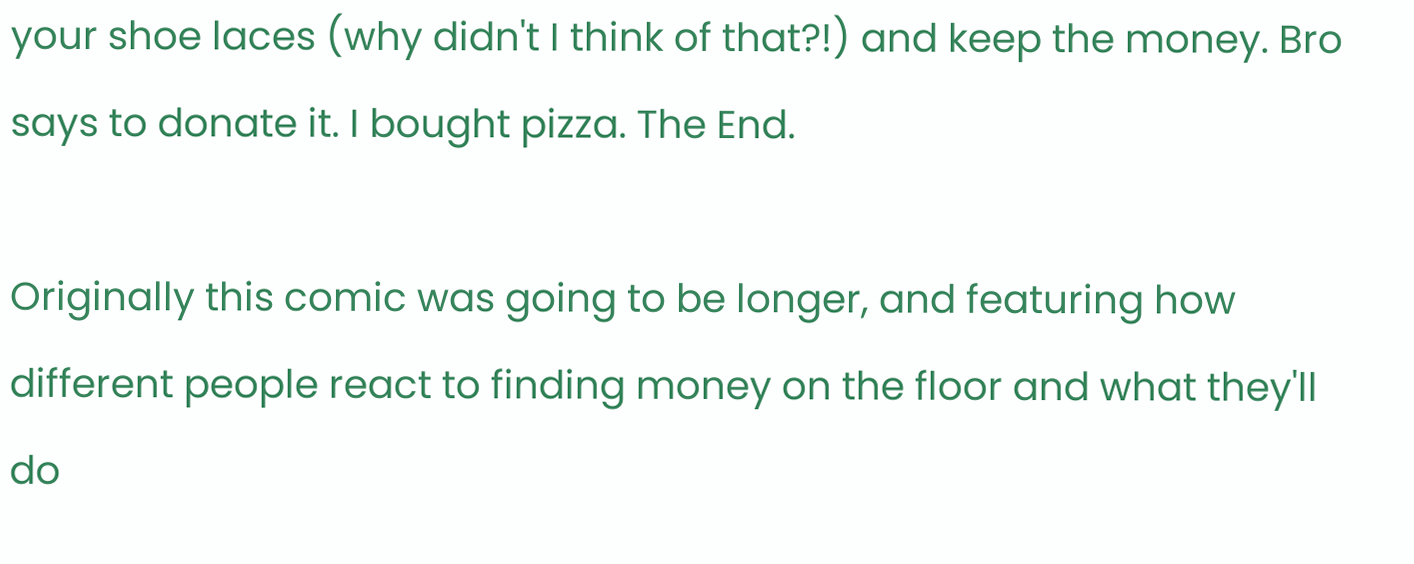your shoe laces (why didn't I think of that?!) and keep the money. Bro says to donate it. I bought pizza. The End.

Originally this comic was going to be longer, and featuring how different people react to finding money on the floor and what they'll do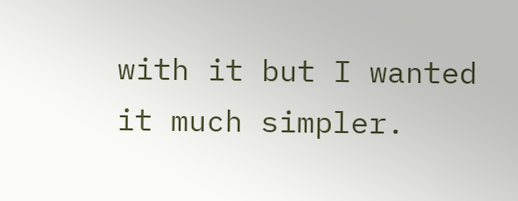with it but I wanted it much simpler.